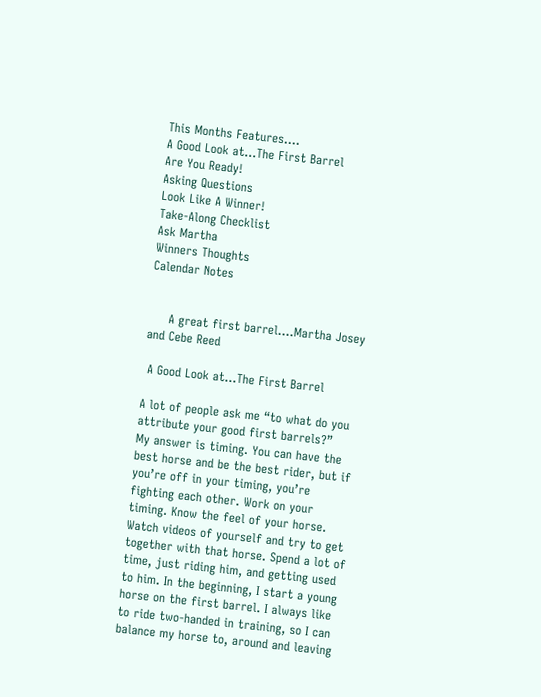This Months Features....
A Good Look at...The First Barrel
Are You Ready!
Asking Questions
Look Like A Winner!
Take-Along Checklist
Ask Martha
Winners Thoughts
Calendar Notes


     A great first barrel....Martha Josey and Cebe Reed

 A Good Look at...The First Barrel

A lot of people ask me “to what do you attribute your good first barrels?”
My answer is timing. You can have the best horse and be the best rider, but if you’re off in your timing, you’re fighting each other. Work on your timing. Know the feel of your horse. Watch videos of yourself and try to get together with that horse. Spend a lot of time, just riding him, and getting used to him. In the beginning, I start a young horse on the first barrel. I always like to ride two-handed in training, so I can balance my horse to, around and leaving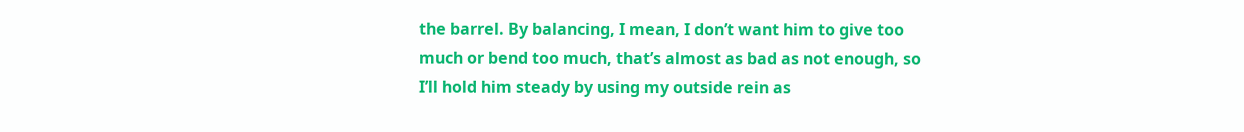the barrel. By balancing, I mean, I don’t want him to give too much or bend too much, that’s almost as bad as not enough, so I’ll hold him steady by using my outside rein as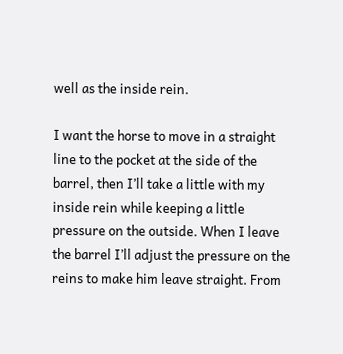well as the inside rein.

I want the horse to move in a straight line to the pocket at the side of the barrel, then I’ll take a little with my inside rein while keeping a little pressure on the outside. When I leave the barrel I’ll adjust the pressure on the reins to make him leave straight. From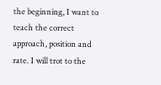the beginning, I want to teach the correct approach, position and rate. I will trot to the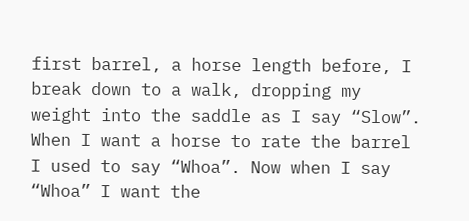first barrel, a horse length before, I break down to a walk, dropping my weight into the saddle as I say “Slow”. When I want a horse to rate the barrel I used to say “Whoa”. Now when I say “Whoa” I want the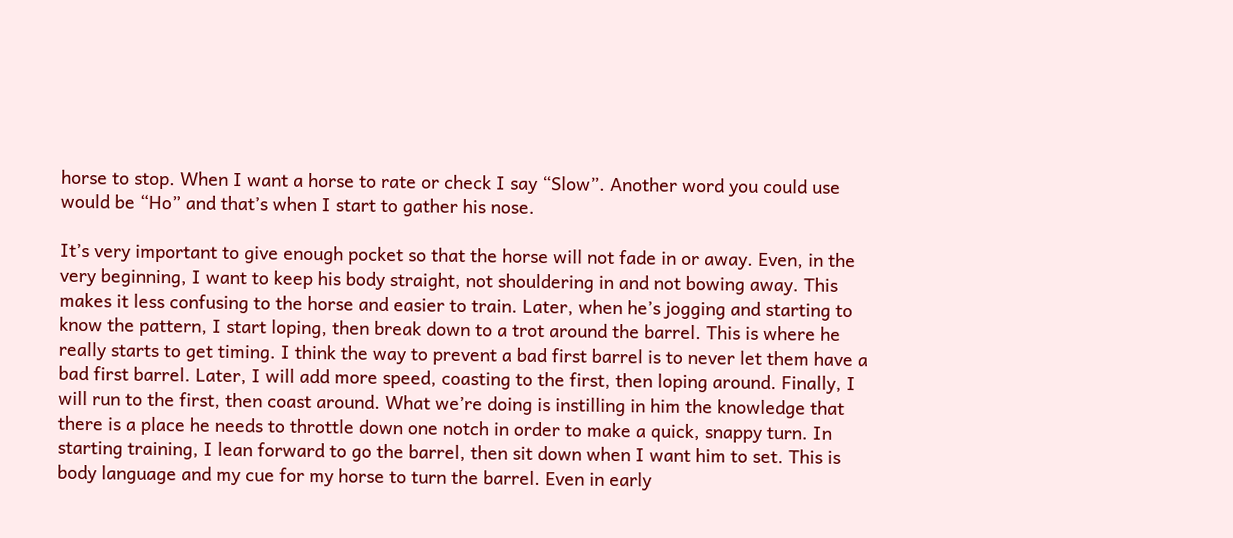horse to stop. When I want a horse to rate or check I say “Slow”. Another word you could use would be “Ho” and that’s when I start to gather his nose.

It’s very important to give enough pocket so that the horse will not fade in or away. Even, in the very beginning, I want to keep his body straight, not shouldering in and not bowing away. This makes it less confusing to the horse and easier to train. Later, when he’s jogging and starting to know the pattern, I start loping, then break down to a trot around the barrel. This is where he really starts to get timing. I think the way to prevent a bad first barrel is to never let them have a bad first barrel. Later, I will add more speed, coasting to the first, then loping around. Finally, I will run to the first, then coast around. What we’re doing is instilling in him the knowledge that there is a place he needs to throttle down one notch in order to make a quick, snappy turn. In starting training, I lean forward to go the barrel, then sit down when I want him to set. This is body language and my cue for my horse to turn the barrel. Even in early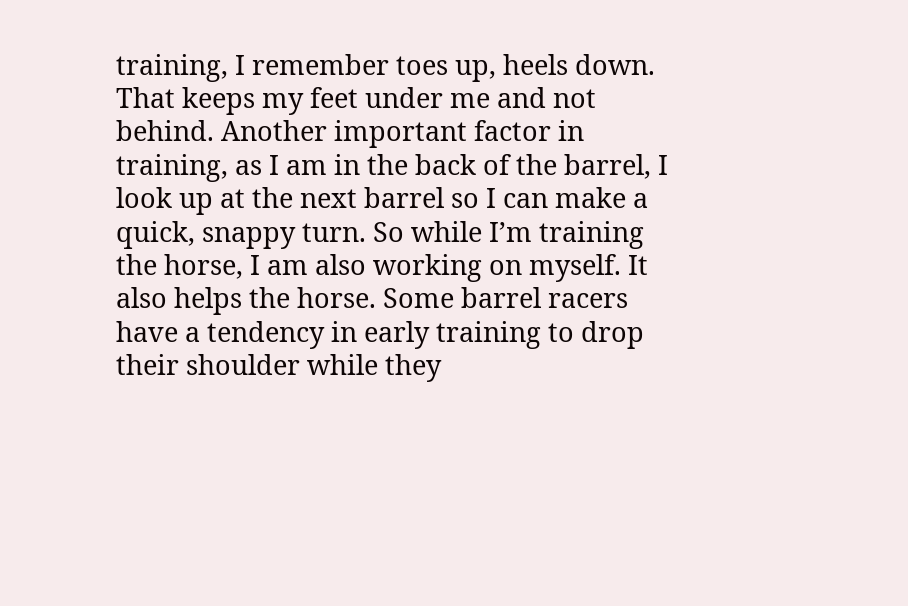training, I remember toes up, heels down. That keeps my feet under me and not behind. Another important factor in training, as I am in the back of the barrel, I look up at the next barrel so I can make a quick, snappy turn. So while I’m training the horse, I am also working on myself. It also helps the horse. Some barrel racers have a tendency in early training to drop their shoulder while they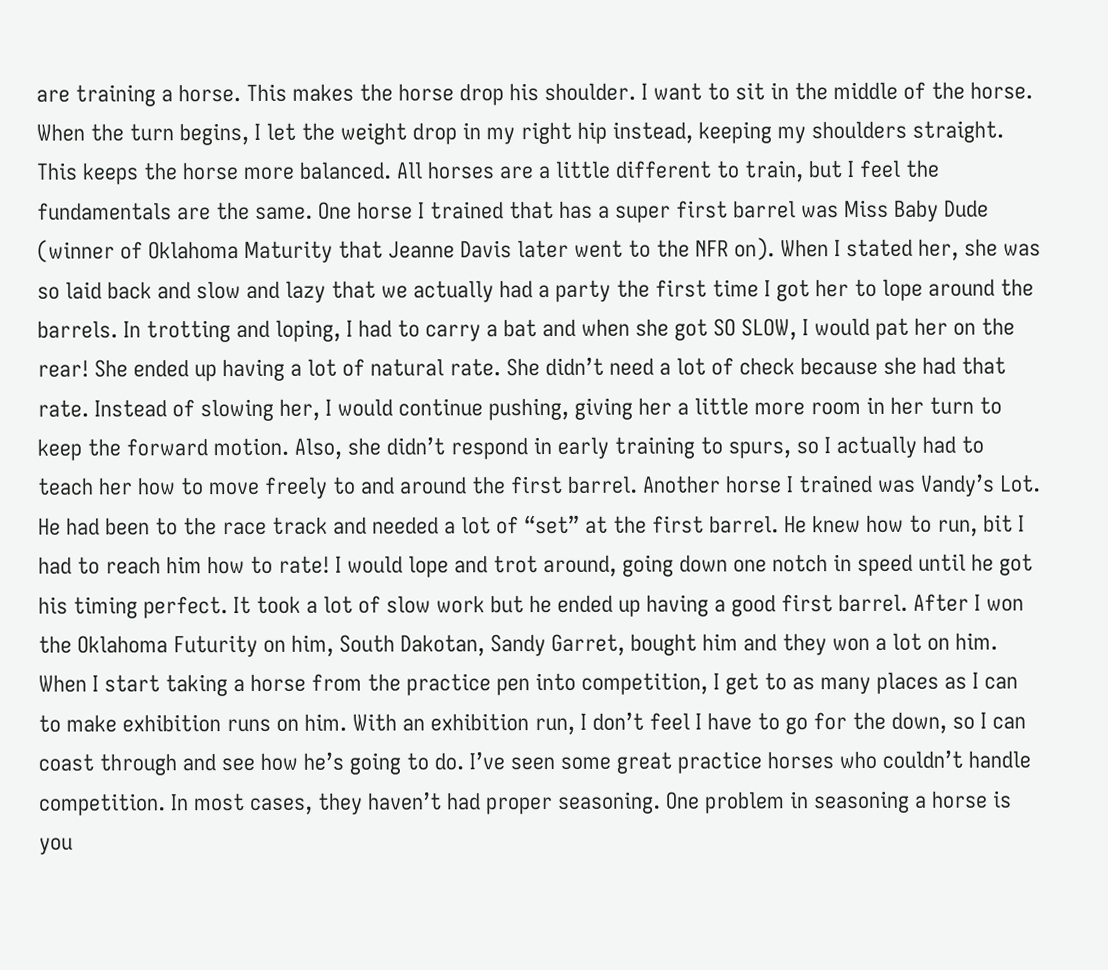are training a horse. This makes the horse drop his shoulder. I want to sit in the middle of the horse. When the turn begins, I let the weight drop in my right hip instead, keeping my shoulders straight. This keeps the horse more balanced. All horses are a little different to train, but I feel the fundamentals are the same. One horse I trained that has a super first barrel was Miss Baby Dude (winner of Oklahoma Maturity that Jeanne Davis later went to the NFR on). When I stated her, she was so laid back and slow and lazy that we actually had a party the first time I got her to lope around the barrels. In trotting and loping, I had to carry a bat and when she got SO SLOW, I would pat her on the rear! She ended up having a lot of natural rate. She didn’t need a lot of check because she had that rate. Instead of slowing her, I would continue pushing, giving her a little more room in her turn to keep the forward motion. Also, she didn’t respond in early training to spurs, so I actually had to teach her how to move freely to and around the first barrel. Another horse I trained was Vandy’s Lot. He had been to the race track and needed a lot of “set” at the first barrel. He knew how to run, bit I had to reach him how to rate! I would lope and trot around, going down one notch in speed until he got his timing perfect. It took a lot of slow work but he ended up having a good first barrel. After I won the Oklahoma Futurity on him, South Dakotan, Sandy Garret, bought him and they won a lot on him. When I start taking a horse from the practice pen into competition, I get to as many places as I can to make exhibition runs on him. With an exhibition run, I don’t feel I have to go for the down, so I can coast through and see how he’s going to do. I’ve seen some great practice horses who couldn’t handle competition. In most cases, they haven’t had proper seasoning. One problem in seasoning a horse is you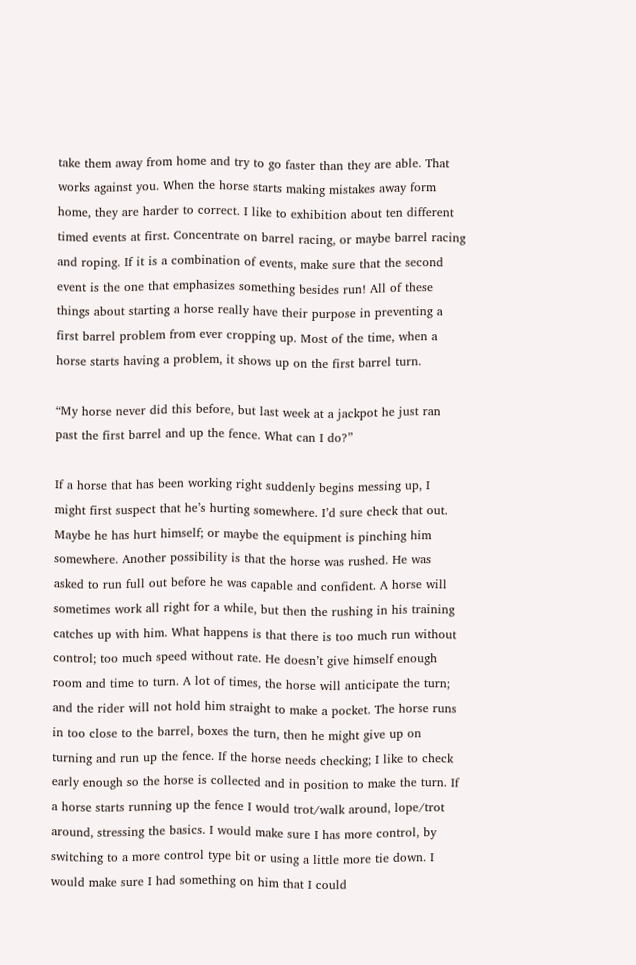take them away from home and try to go faster than they are able. That works against you. When the horse starts making mistakes away form home, they are harder to correct. I like to exhibition about ten different timed events at first. Concentrate on barrel racing, or maybe barrel racing and roping. If it is a combination of events, make sure that the second event is the one that emphasizes something besides run! All of these things about starting a horse really have their purpose in preventing a first barrel problem from ever cropping up. Most of the time, when a horse starts having a problem, it shows up on the first barrel turn.

“My horse never did this before, but last week at a jackpot he just ran past the first barrel and up the fence. What can I do?”

If a horse that has been working right suddenly begins messing up, I might first suspect that he’s hurting somewhere. I’d sure check that out. Maybe he has hurt himself; or maybe the equipment is pinching him somewhere. Another possibility is that the horse was rushed. He was asked to run full out before he was capable and confident. A horse will sometimes work all right for a while, but then the rushing in his training catches up with him. What happens is that there is too much run without control; too much speed without rate. He doesn’t give himself enough room and time to turn. A lot of times, the horse will anticipate the turn; and the rider will not hold him straight to make a pocket. The horse runs in too close to the barrel, boxes the turn, then he might give up on turning and run up the fence. If the horse needs checking; I like to check early enough so the horse is collected and in position to make the turn. If a horse starts running up the fence I would trot/walk around, lope/trot around, stressing the basics. I would make sure I has more control, by switching to a more control type bit or using a little more tie down. I would make sure I had something on him that I could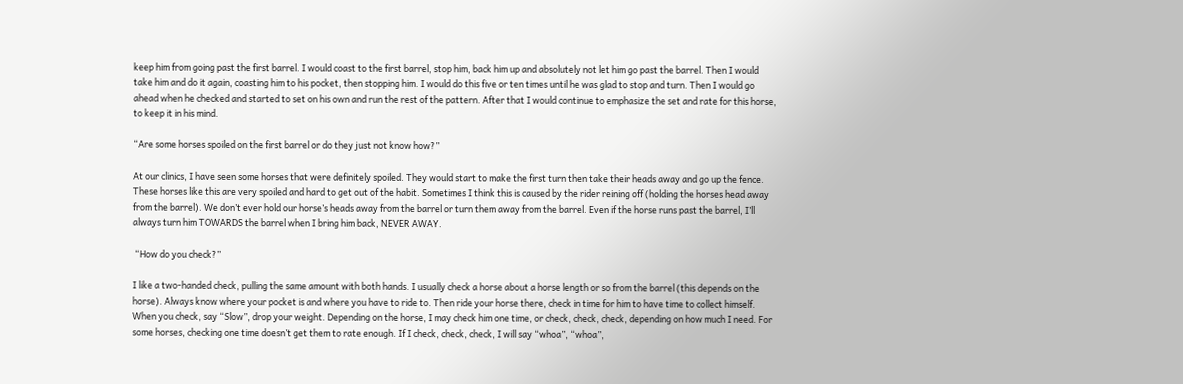keep him from going past the first barrel. I would coast to the first barrel, stop him, back him up and absolutely not let him go past the barrel. Then I would take him and do it again, coasting him to his pocket, then stopping him. I would do this five or ten times until he was glad to stop and turn. Then I would go ahead when he checked and started to set on his own and run the rest of the pattern. After that I would continue to emphasize the set and rate for this horse, to keep it in his mind.

“Are some horses spoiled on the first barrel or do they just not know how?”

At our clinics, I have seen some horses that were definitely spoiled. They would start to make the first turn then take their heads away and go up the fence. These horses like this are very spoiled and hard to get out of the habit. Sometimes I think this is caused by the rider reining off (holding the horses head away from the barrel). We don’t ever hold our horse’s heads away from the barrel or turn them away from the barrel. Even if the horse runs past the barrel, I’ll always turn him TOWARDS the barrel when I bring him back, NEVER AWAY.

 “How do you check?”

I like a two-handed check, pulling the same amount with both hands. I usually check a horse about a horse length or so from the barrel (this depends on the horse). Always know where your pocket is and where you have to ride to. Then ride your horse there, check in time for him to have time to collect himself. When you check, say “Slow”, drop your weight. Depending on the horse, I may check him one time, or check, check, check, depending on how much I need. For some horses, checking one time doesn’t get them to rate enough. If I check, check, check, I will say “whoa”, “whoa”,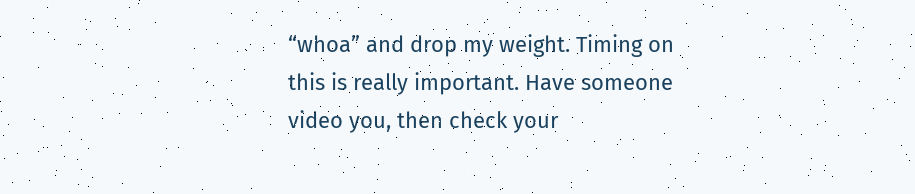“whoa” and drop my weight. Timing on this is really important. Have someone video you, then check your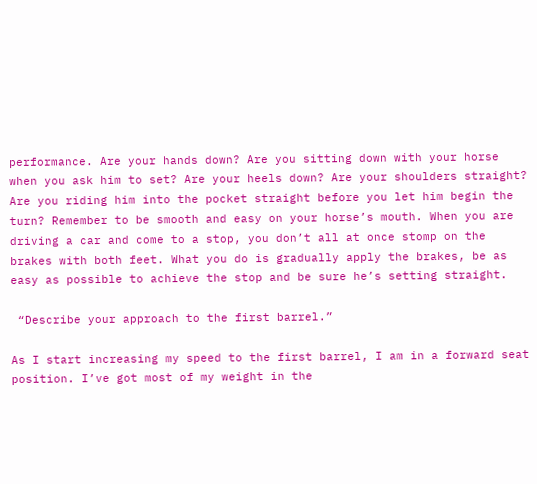performance. Are your hands down? Are you sitting down with your horse when you ask him to set? Are your heels down? Are your shoulders straight? Are you riding him into the pocket straight before you let him begin the turn? Remember to be smooth and easy on your horse’s mouth. When you are driving a car and come to a stop, you don’t all at once stomp on the brakes with both feet. What you do is gradually apply the brakes, be as easy as possible to achieve the stop and be sure he’s setting straight.

 “Describe your approach to the first barrel.”

As I start increasing my speed to the first barrel, I am in a forward seat position. I’ve got most of my weight in the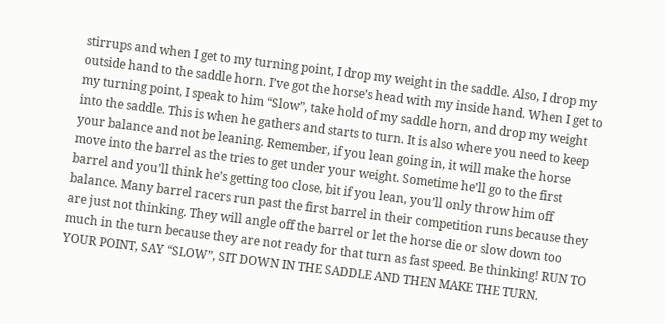stirrups and when I get to my turning point, I drop my weight in the saddle. Also, I drop my outside hand to the saddle horn. I’ve got the horse’s head with my inside hand. When I get to my turning point, I speak to him “Slow”, take hold of my saddle horn, and drop my weight into the saddle. This is when he gathers and starts to turn. It is also where you need to keep your balance and not be leaning. Remember, if you lean going in, it will make the horse move into the barrel as the tries to get under your weight. Sometime he’ll go to the first barrel and you’ll think he’s getting too close, bit if you lean, you’ll only throw him off balance. Many barrel racers run past the first barrel in their competition runs because they are just not thinking. They will angle off the barrel or let the horse die or slow down too much in the turn because they are not ready for that turn as fast speed. Be thinking! RUN TO YOUR POINT, SAY “SLOW”, SIT DOWN IN THE SADDLE AND THEN MAKE THE TURN.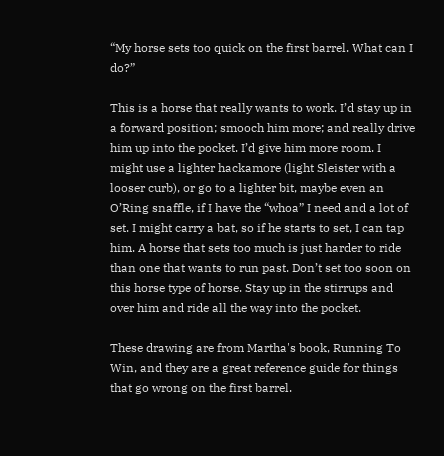“My horse sets too quick on the first barrel. What can I do?”

This is a horse that really wants to work. I’d stay up in a forward position; smooch him more; and really drive him up into the pocket. I’d give him more room. I might use a lighter hackamore (light Sleister with a looser curb), or go to a lighter bit, maybe even an O’Ring snaffle, if I have the “whoa” I need and a lot of set. I might carry a bat, so if he starts to set, I can tap him. A horse that sets too much is just harder to ride than one that wants to run past. Don’t set too soon on this horse type of horse. Stay up in the stirrups and over him and ride all the way into the pocket.

These drawing are from Martha's book, Running To Win, and they are a great reference guide for things that go wrong on the first barrel.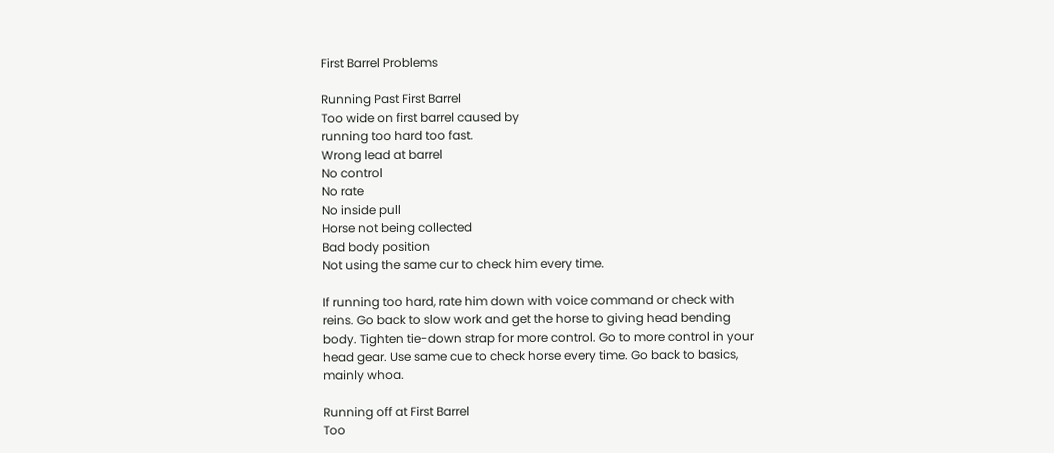First Barrel Problems

Running Past First Barrel
Too wide on first barrel caused by
running too hard too fast.
Wrong lead at barrel
No control
No rate
No inside pull
Horse not being collected
Bad body position
Not using the same cur to check him every time.

If running too hard, rate him down with voice command or check with reins. Go back to slow work and get the horse to giving head bending body. Tighten tie-down strap for more control. Go to more control in your head gear. Use same cue to check horse every time. Go back to basics, mainly whoa.

Running off at First Barrel
Too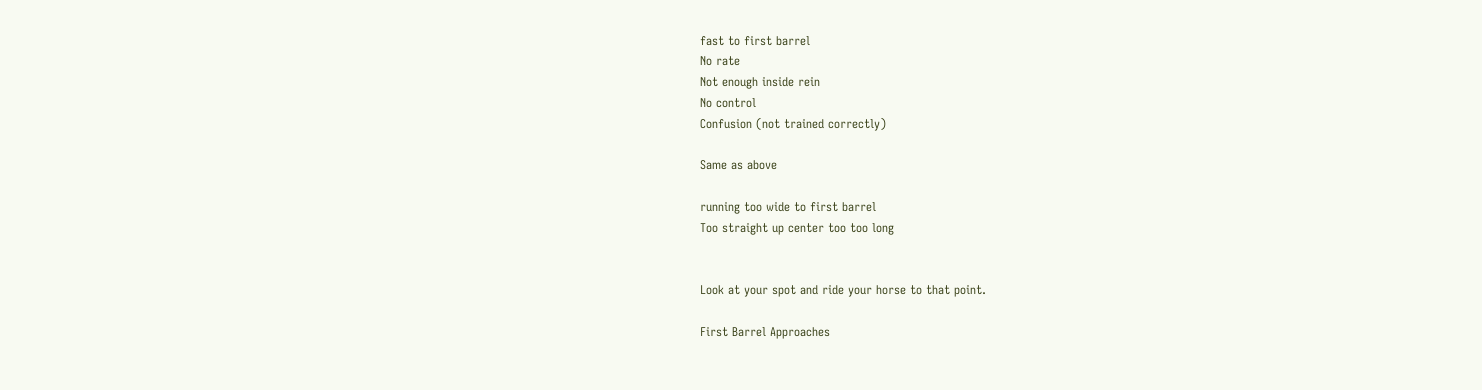fast to first barrel
No rate
Not enough inside rein
No control
Confusion (not trained correctly)

Same as above

running too wide to first barrel
Too straight up center too too long


Look at your spot and ride your horse to that point.

First Barrel Approaches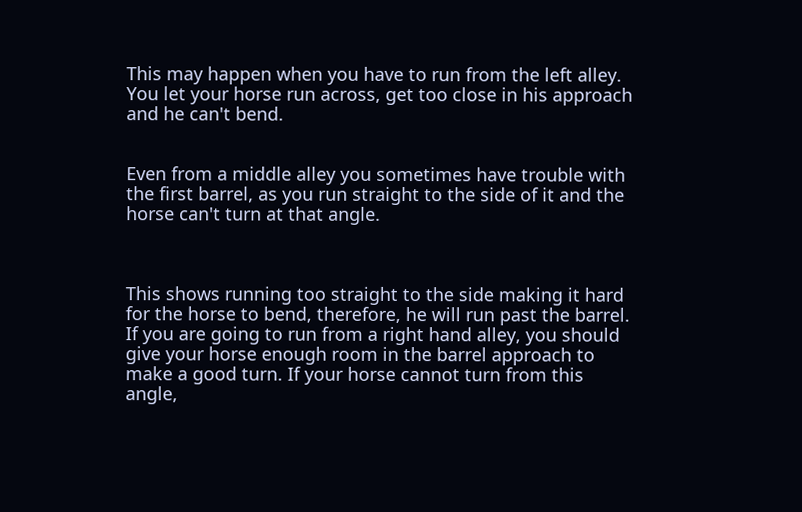This may happen when you have to run from the left alley. You let your horse run across, get too close in his approach and he can't bend.


Even from a middle alley you sometimes have trouble with the first barrel, as you run straight to the side of it and the horse can't turn at that angle.



This shows running too straight to the side making it hard for the horse to bend, therefore, he will run past the barrel. If you are going to run from a right hand alley, you should give your horse enough room in the barrel approach to make a good turn. If your horse cannot turn from this angle,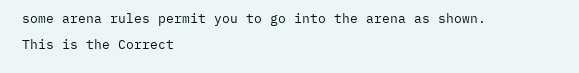some arena rules permit you to go into the arena as shown.
This is the Correct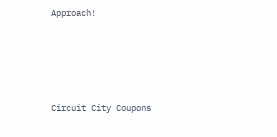Approach!




Circuit City Coupons